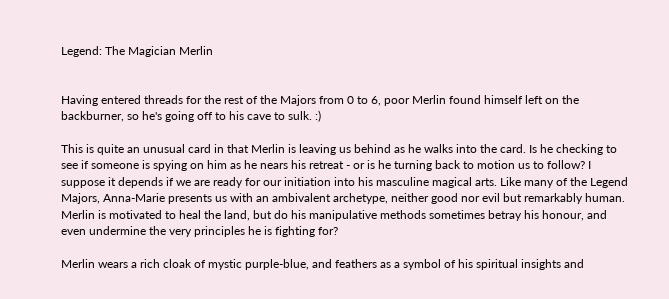Legend: The Magician Merlin


Having entered threads for the rest of the Majors from 0 to 6, poor Merlin found himself left on the backburner, so he's going off to his cave to sulk. :)

This is quite an unusual card in that Merlin is leaving us behind as he walks into the card. Is he checking to see if someone is spying on him as he nears his retreat - or is he turning back to motion us to follow? I suppose it depends if we are ready for our initiation into his masculine magical arts. Like many of the Legend Majors, Anna-Marie presents us with an ambivalent archetype, neither good nor evil but remarkably human. Merlin is motivated to heal the land, but do his manipulative methods sometimes betray his honour, and even undermine the very principles he is fighting for?

Merlin wears a rich cloak of mystic purple-blue, and feathers as a symbol of his spiritual insights and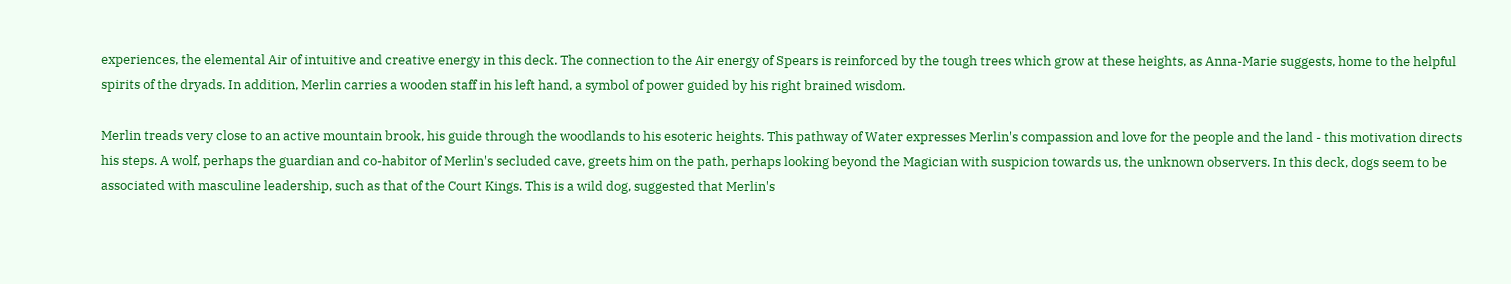experiences, the elemental Air of intuitive and creative energy in this deck. The connection to the Air energy of Spears is reinforced by the tough trees which grow at these heights, as Anna-Marie suggests, home to the helpful spirits of the dryads. In addition, Merlin carries a wooden staff in his left hand, a symbol of power guided by his right brained wisdom.

Merlin treads very close to an active mountain brook, his guide through the woodlands to his esoteric heights. This pathway of Water expresses Merlin's compassion and love for the people and the land - this motivation directs his steps. A wolf, perhaps the guardian and co-habitor of Merlin's secluded cave, greets him on the path, perhaps looking beyond the Magician with suspicion towards us, the unknown observers. In this deck, dogs seem to be associated with masculine leadership, such as that of the Court Kings. This is a wild dog, suggested that Merlin's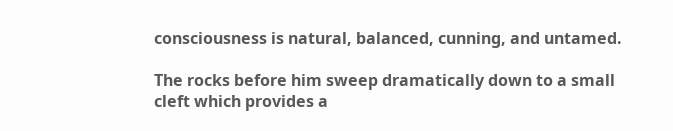consciousness is natural, balanced, cunning, and untamed.

The rocks before him sweep dramatically down to a small cleft which provides a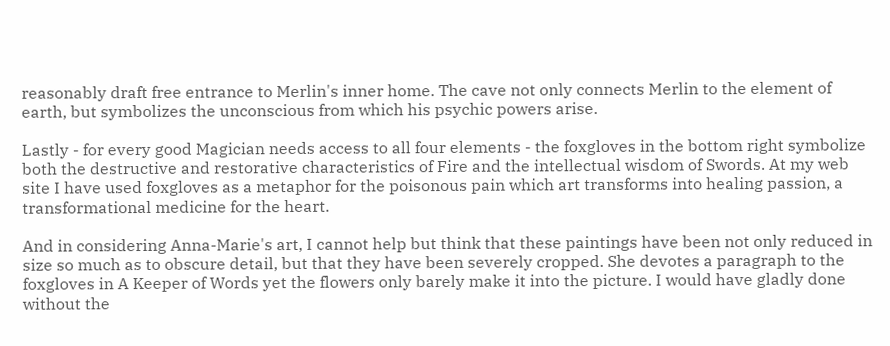reasonably draft free entrance to Merlin's inner home. The cave not only connects Merlin to the element of earth, but symbolizes the unconscious from which his psychic powers arise.

Lastly - for every good Magician needs access to all four elements - the foxgloves in the bottom right symbolize both the destructive and restorative characteristics of Fire and the intellectual wisdom of Swords. At my web site I have used foxgloves as a metaphor for the poisonous pain which art transforms into healing passion, a transformational medicine for the heart.

And in considering Anna-Marie's art, I cannot help but think that these paintings have been not only reduced in size so much as to obscure detail, but that they have been severely cropped. She devotes a paragraph to the foxgloves in A Keeper of Words yet the flowers only barely make it into the picture. I would have gladly done without the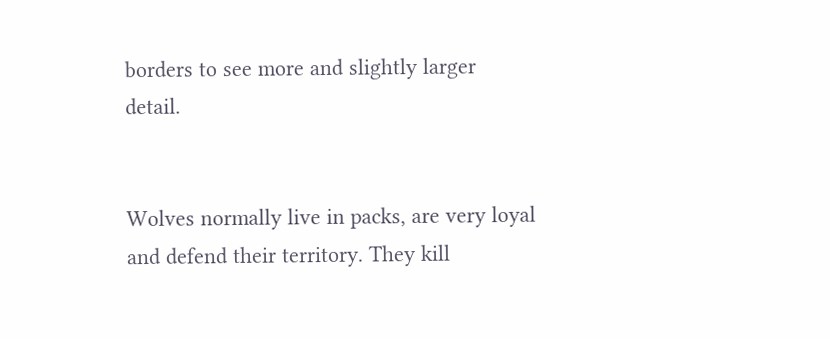borders to see more and slightly larger detail.


Wolves normally live in packs, are very loyal and defend their territory. They kill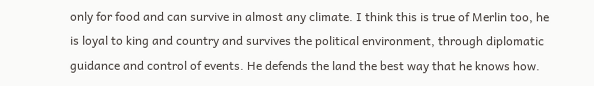only for food and can survive in almost any climate. I think this is true of Merlin too, he is loyal to king and country and survives the political environment, through diplomatic guidance and control of events. He defends the land the best way that he knows how.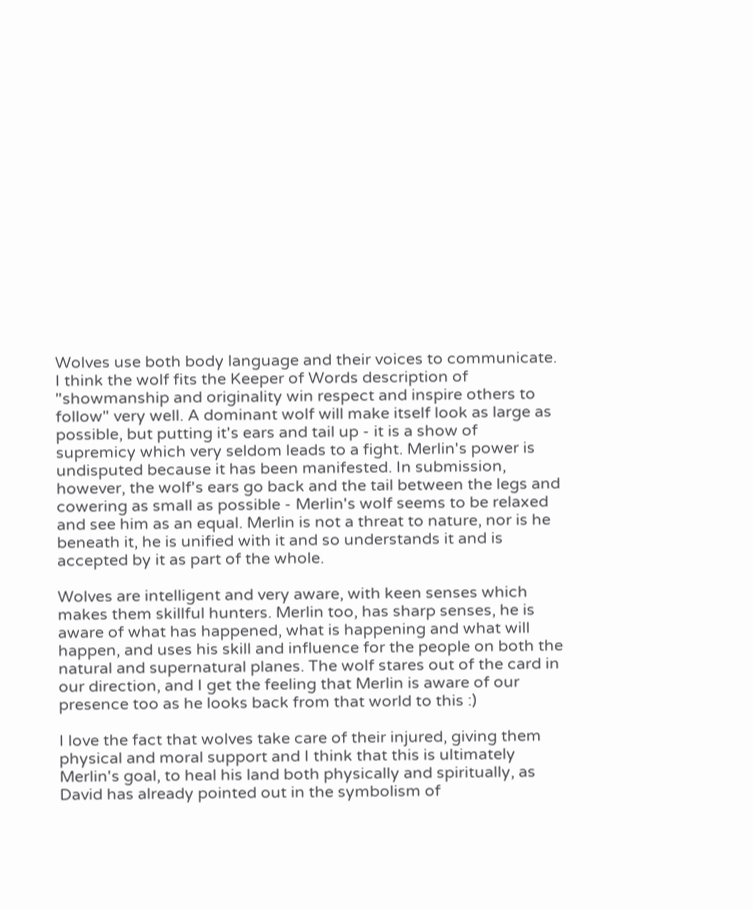Wolves use both body language and their voices to communicate. I think the wolf fits the Keeper of Words description of "showmanship and originality win respect and inspire others to follow" very well. A dominant wolf will make itself look as large as possible, but putting it's ears and tail up - it is a show of supremicy which very seldom leads to a fight. Merlin's power is undisputed because it has been manifested. In submission, however, the wolf's ears go back and the tail between the legs and cowering as small as possible - Merlin's wolf seems to be relaxed and see him as an equal. Merlin is not a threat to nature, nor is he beneath it, he is unified with it and so understands it and is accepted by it as part of the whole.

Wolves are intelligent and very aware, with keen senses which makes them skillful hunters. Merlin too, has sharp senses, he is aware of what has happened, what is happening and what will happen, and uses his skill and influence for the people on both the natural and supernatural planes. The wolf stares out of the card in our direction, and I get the feeling that Merlin is aware of our presence too as he looks back from that world to this :)

I love the fact that wolves take care of their injured, giving them physical and moral support and I think that this is ultimately Merlin's goal, to heal his land both physically and spiritually, as David has already pointed out in the symbolism of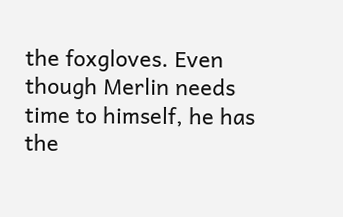the foxgloves. Even though Merlin needs time to himself, he has the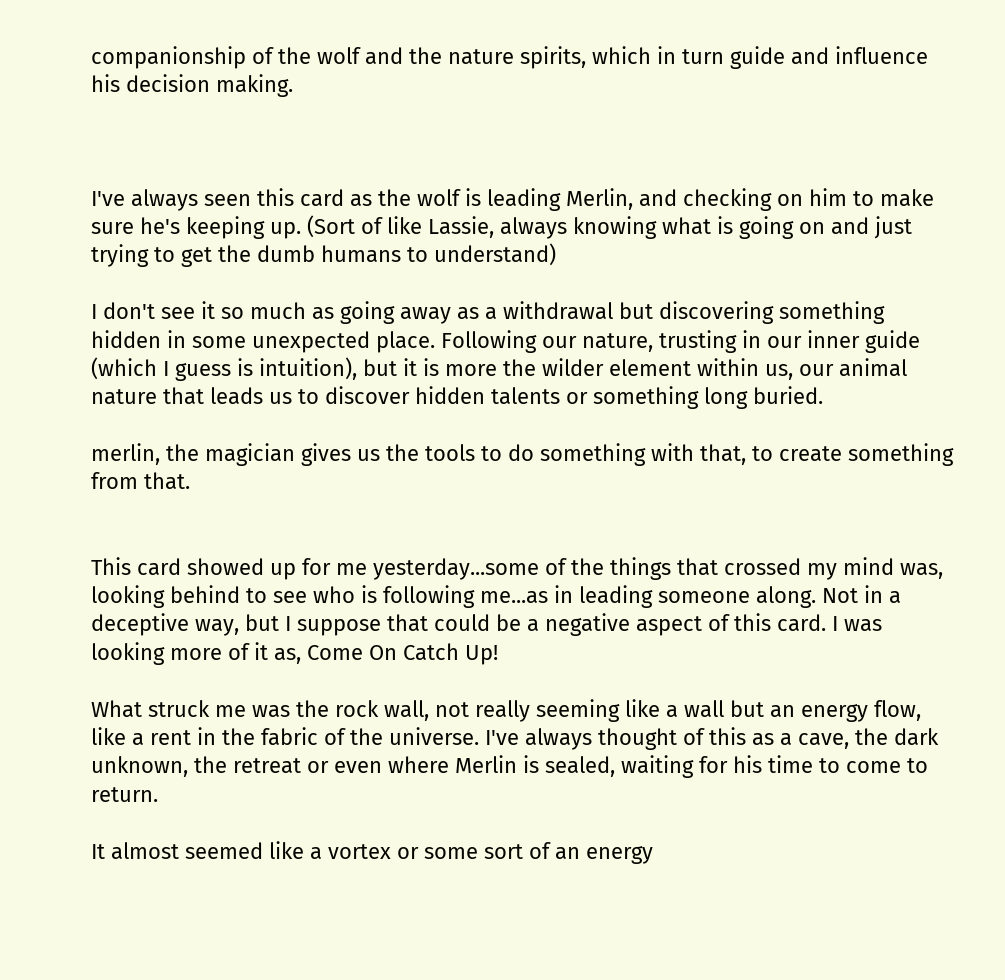companionship of the wolf and the nature spirits, which in turn guide and influence his decision making.



I've always seen this card as the wolf is leading Merlin, and checking on him to make sure he's keeping up. (Sort of like Lassie, always knowing what is going on and just trying to get the dumb humans to understand)

I don't see it so much as going away as a withdrawal but discovering something hidden in some unexpected place. Following our nature, trusting in our inner guide (which I guess is intuition), but it is more the wilder element within us, our animal nature that leads us to discover hidden talents or something long buried.

merlin, the magician gives us the tools to do something with that, to create something from that.


This card showed up for me yesterday...some of the things that crossed my mind was, looking behind to see who is following me...as in leading someone along. Not in a deceptive way, but I suppose that could be a negative aspect of this card. I was looking more of it as, Come On Catch Up!

What struck me was the rock wall, not really seeming like a wall but an energy flow, like a rent in the fabric of the universe. I've always thought of this as a cave, the dark unknown, the retreat or even where Merlin is sealed, waiting for his time to come to return.

It almost seemed like a vortex or some sort of an energy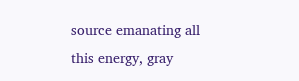source emanating all this energy, gray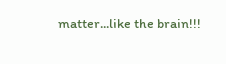matter...like the brain!!!